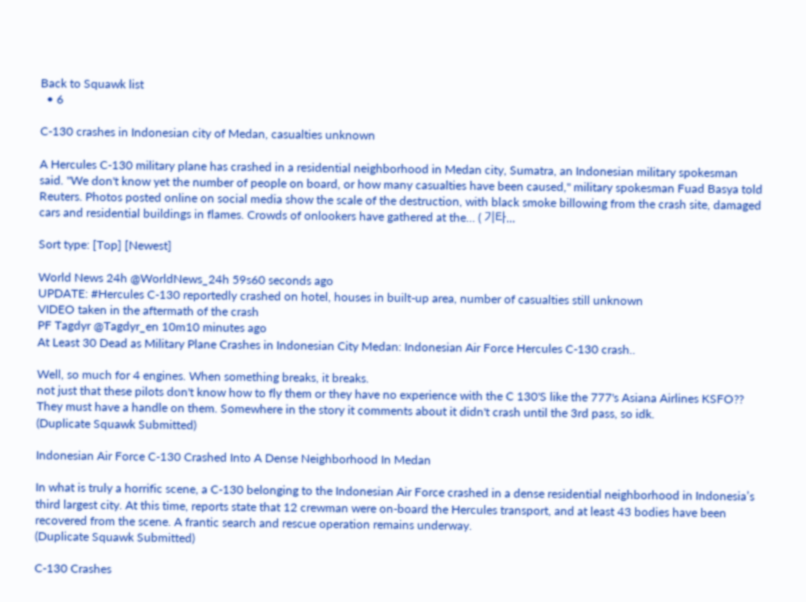Back to Squawk list
  • 6

C-130 crashes in Indonesian city of Medan, casualties unknown

A Hercules C-130 military plane has crashed in a residential neighborhood in Medan city, Sumatra, an Indonesian military spokesman said. "We don't know yet the number of people on board, or how many casualties have been caused," military spokesman Fuad Basya told Reuters. Photos posted online on social media show the scale of the destruction, with black smoke billowing from the crash site, damaged cars and residential buildings in flames. Crowds of onlookers have gathered at the… ( 기타...

Sort type: [Top] [Newest]

World News 24h @WorldNews_24h 59s60 seconds ago
UPDATE: #Hercules C-130 reportedly crashed on hotel, houses in built-up area, number of casualties still unknown
VIDEO taken in the aftermath of the crash
PF Tagdyr @Tagdyr_en 10m10 minutes ago
At Least 30 Dead as Military Plane Crashes in Indonesian City Medan: Indonesian Air Force Hercules C-130 crash..

Well, so much for 4 engines. When something breaks, it breaks.
not just that these pilots don't know how to fly them or they have no experience with the C 130'S like the 777's Asiana Airlines KSFO??
They must have a handle on them. Somewhere in the story it comments about it didn't crash until the 3rd pass, so idk.
(Duplicate Squawk Submitted)

Indonesian Air Force C-130 Crashed Into A Dense Neighborhood In Medan

In what is truly a horrific scene, a C-130 belonging to the Indonesian Air Force crashed in a dense residential neighborhood in Indonesia’s third largest city. At this time, reports state that 12 crewman were on-board the Hercules transport, and at least 43 bodies have been recovered from the scene. A frantic search and rescue operation remains underway.
(Duplicate Squawk Submitted)

C-130 Crashes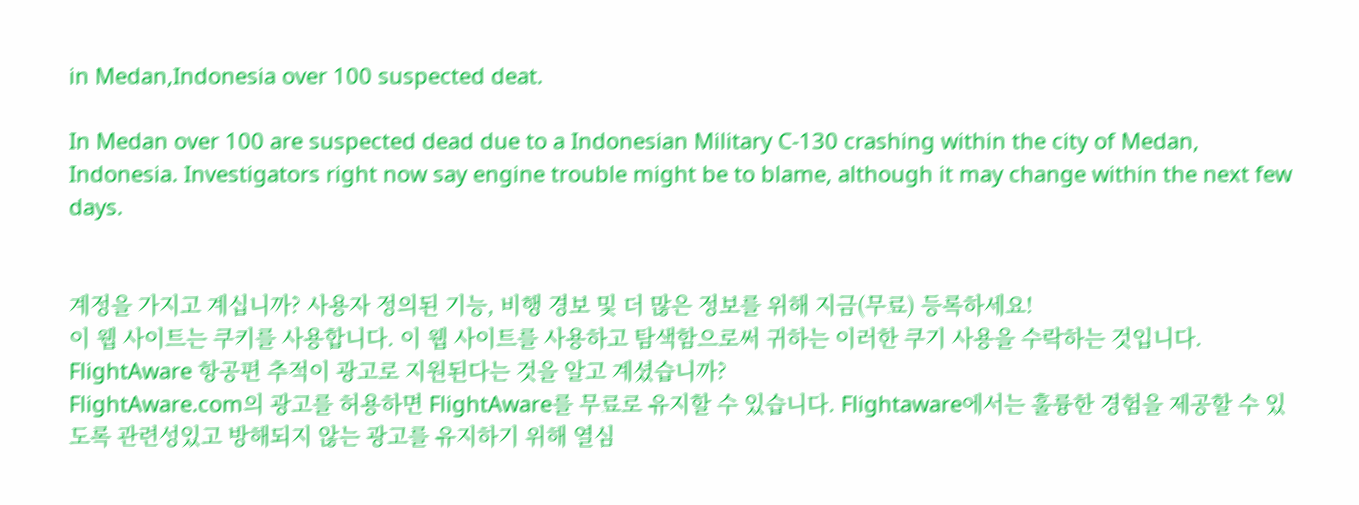in Medan,Indonesia over 100 suspected deat.

In Medan over 100 are suspected dead due to a Indonesian Military C-130 crashing within the city of Medan, Indonesia. Investigators right now say engine trouble might be to blame, although it may change within the next few days.


계정을 가지고 계십니까? 사용자 정의된 기능, 비행 경보 및 더 많은 정보를 위해 지금(무료) 등록하세요!
이 웹 사이트는 쿠키를 사용합니다. 이 웹 사이트를 사용하고 탐색함으로써 귀하는 이러한 쿠기 사용을 수락하는 것입니다.
FlightAware 항공편 추적이 광고로 지원된다는 것을 알고 계셨습니까?
FlightAware.com의 광고를 허용하면 FlightAware를 무료로 유지할 수 있습니다. Flightaware에서는 훌륭한 경험을 제공할 수 있도록 관련성있고 방해되지 않는 광고를 유지하기 위해 열심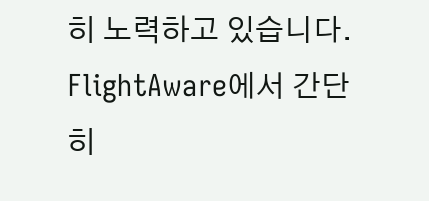히 노력하고 있습니다. FlightAware에서 간단히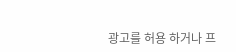광고를 허용 하거나 프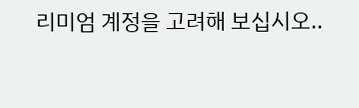리미엄 계정을 고려해 보십시오..